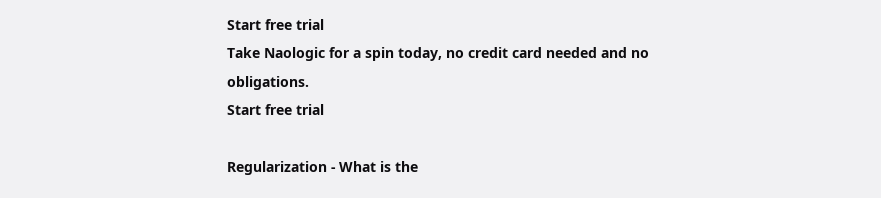Start free trial
Take Naologic for a spin today, no credit card needed and no obligations.
Start free trial

Regularization - What is the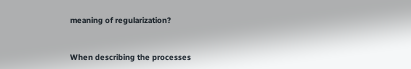meaning of regularization?


When describing the processes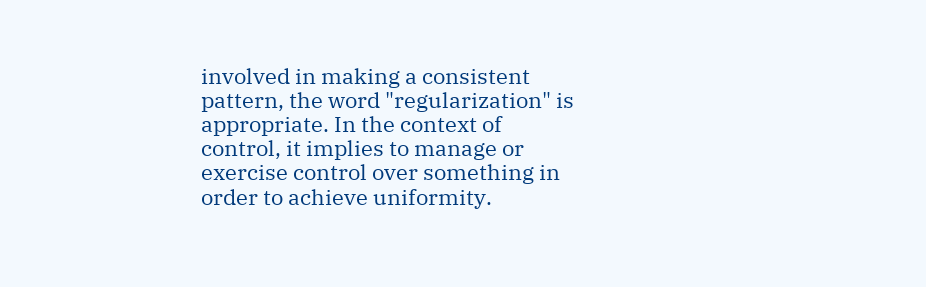involved in making a consistent pattern, the word "regularization" is appropriate. In the context of control, it implies to manage or exercise control over something in order to achieve uniformity.